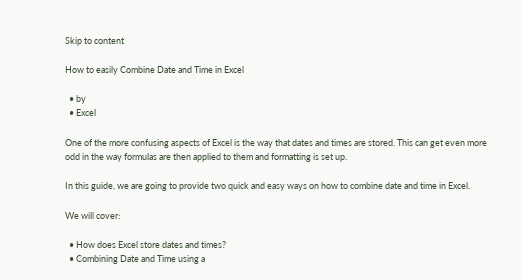Skip to content

How to easily Combine Date and Time in Excel

  • by
  • Excel

One of the more confusing aspects of Excel is the way that dates and times are stored. This can get even more odd in the way formulas are then applied to them and formatting is set up.

In this guide, we are going to provide two quick and easy ways on how to combine date and time in Excel.

We will cover:

  • How does Excel store dates and times?
  • Combining Date and Time using a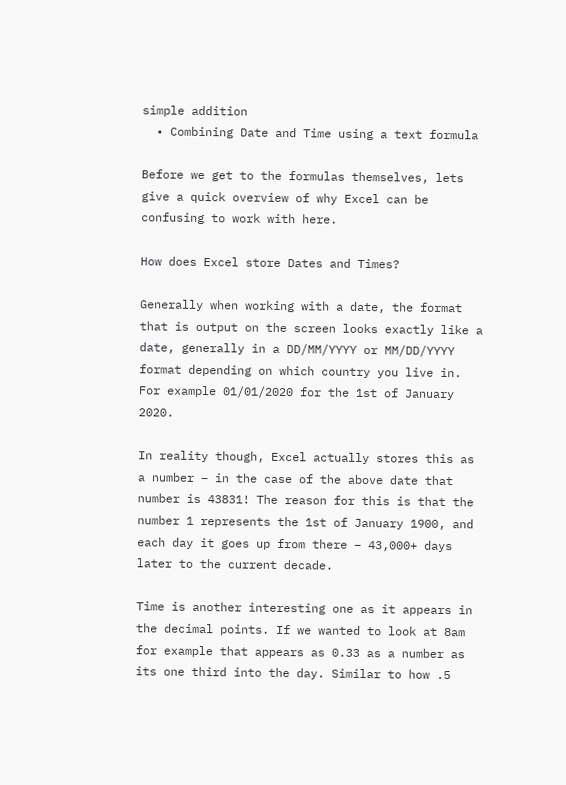simple addition
  • Combining Date and Time using a text formula

Before we get to the formulas themselves, lets give a quick overview of why Excel can be confusing to work with here.

How does Excel store Dates and Times?

Generally when working with a date, the format that is output on the screen looks exactly like a date, generally in a DD/MM/YYYY or MM/DD/YYYY format depending on which country you live in. For example 01/01/2020 for the 1st of January 2020.

In reality though, Excel actually stores this as a number – in the case of the above date that number is 43831! The reason for this is that the number 1 represents the 1st of January 1900, and each day it goes up from there – 43,000+ days later to the current decade.

Time is another interesting one as it appears in the decimal points. If we wanted to look at 8am for example that appears as 0.33 as a number as its one third into the day. Similar to how .5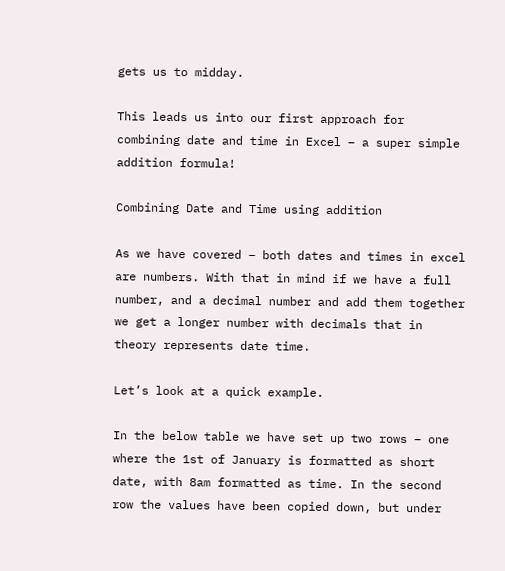gets us to midday.

This leads us into our first approach for combining date and time in Excel – a super simple addition formula!

Combining Date and Time using addition

As we have covered – both dates and times in excel are numbers. With that in mind if we have a full number, and a decimal number and add them together we get a longer number with decimals that in theory represents date time.

Let’s look at a quick example.

In the below table we have set up two rows – one where the 1st of January is formatted as short date, with 8am formatted as time. In the second row the values have been copied down, but under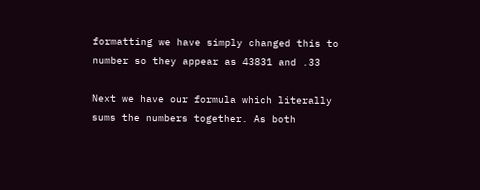formatting we have simply changed this to number so they appear as 43831 and .33

Next we have our formula which literally sums the numbers together. As both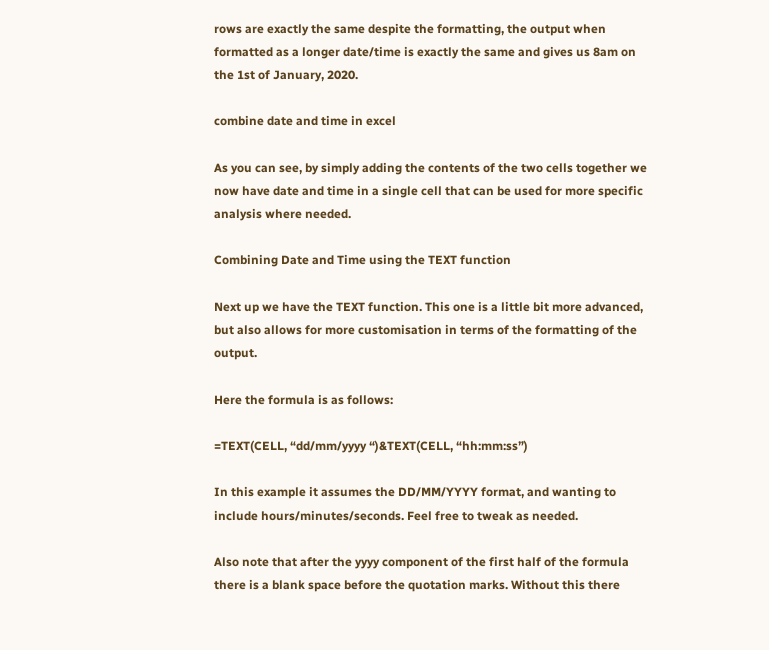rows are exactly the same despite the formatting, the output when formatted as a longer date/time is exactly the same and gives us 8am on the 1st of January, 2020.

combine date and time in excel

As you can see, by simply adding the contents of the two cells together we now have date and time in a single cell that can be used for more specific analysis where needed.

Combining Date and Time using the TEXT function

Next up we have the TEXT function. This one is a little bit more advanced, but also allows for more customisation in terms of the formatting of the output.

Here the formula is as follows:

=TEXT(CELL, “dd/mm/yyyy “)&TEXT(CELL, “hh:mm:ss”)

In this example it assumes the DD/MM/YYYY format, and wanting to include hours/minutes/seconds. Feel free to tweak as needed.

Also note that after the yyyy component of the first half of the formula there is a blank space before the quotation marks. Without this there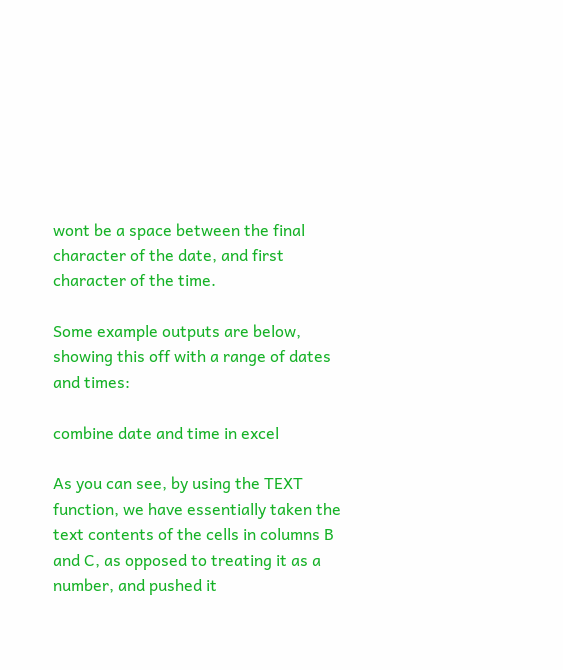wont be a space between the final character of the date, and first character of the time.

Some example outputs are below, showing this off with a range of dates and times:

combine date and time in excel

As you can see, by using the TEXT function, we have essentially taken the text contents of the cells in columns B and C, as opposed to treating it as a number, and pushed it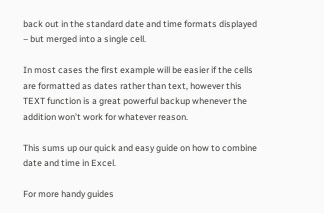back out in the standard date and time formats displayed – but merged into a single cell.

In most cases the first example will be easier if the cells are formatted as dates rather than text, however this TEXT function is a great powerful backup whenever the addition won’t work for whatever reason.

This sums up our quick and easy guide on how to combine date and time in Excel.

For more handy guides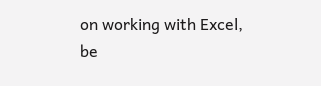on working with Excel, be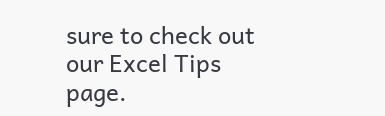sure to check out our Excel Tips page.